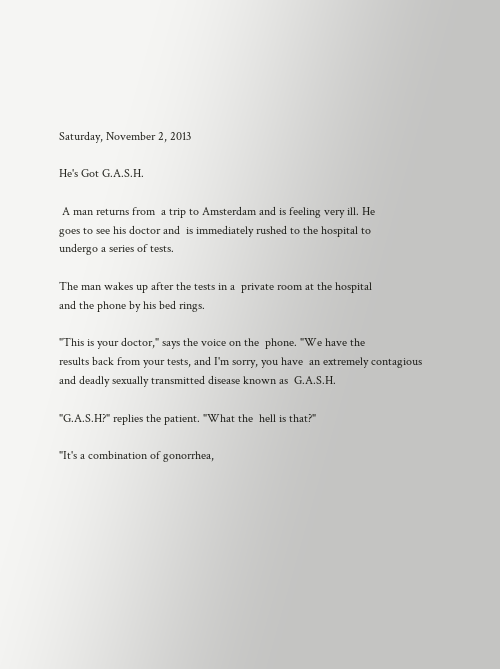Saturday, November 2, 2013

He's Got G.A.S.H.

 A man returns from  a trip to Amsterdam and is feeling very ill. He
goes to see his doctor and  is immediately rushed to the hospital to
undergo a series of tests.

The man wakes up after the tests in a  private room at the hospital
and the phone by his bed rings.

"This is your doctor," says the voice on the  phone. "We have the
results back from your tests, and I'm sorry, you have  an extremely contagious
and deadly sexually transmitted disease known as  G.A.S.H.

"G.A.S.H?" replies the patient. "What the  hell is that?"

"It's a combination of gonorrhea,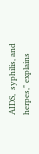AIDS,  syphilis, and herpes," explains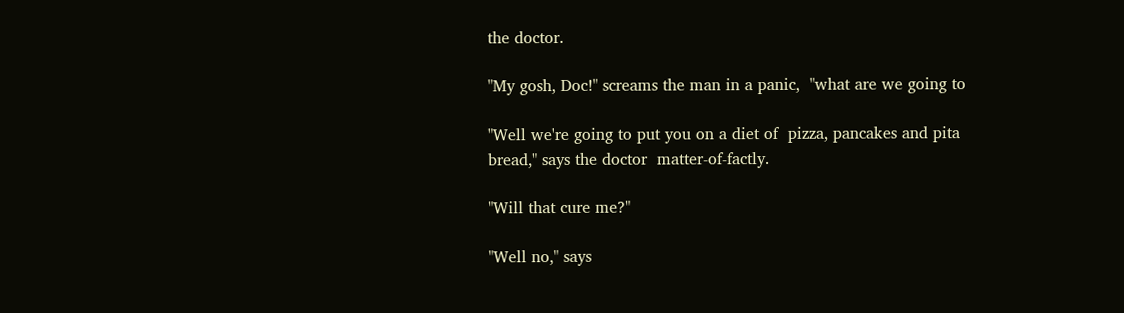the doctor.

"My gosh, Doc!" screams the man in a panic,  "what are we going to

"Well we're going to put you on a diet of  pizza, pancakes and pita
bread," says the doctor  matter-of-factly.

"Will that cure me?"

"Well no," says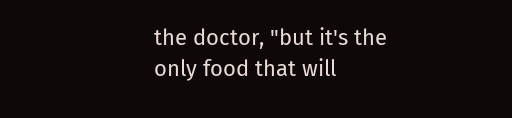the doctor, "but it's the  only food that will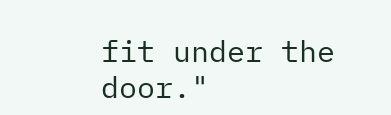fit under the door."